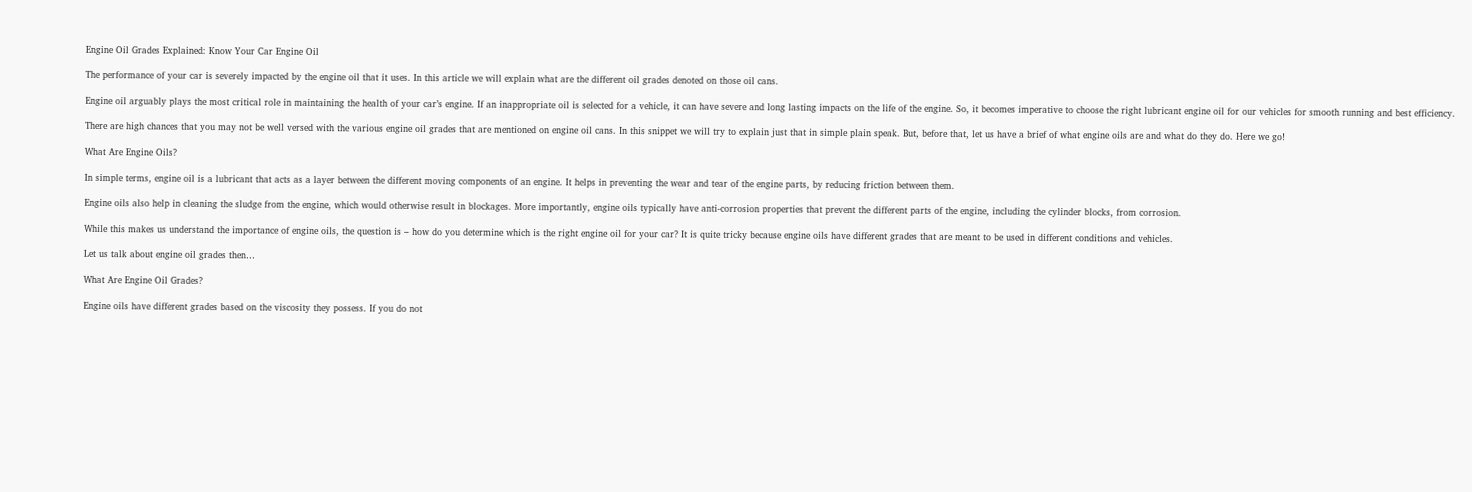Engine Oil Grades Explained: Know Your Car Engine Oil

The performance of your car is severely impacted by the engine oil that it uses. In this article we will explain what are the different oil grades denoted on those oil cans.

Engine oil arguably plays the most critical role in maintaining the health of your car’s engine. If an inappropriate oil is selected for a vehicle, it can have severe and long lasting impacts on the life of the engine. So, it becomes imperative to choose the right lubricant engine oil for our vehicles for smooth running and best efficiency.

There are high chances that you may not be well versed with the various engine oil grades that are mentioned on engine oil cans. In this snippet we will try to explain just that in simple plain speak. But, before that, let us have a brief of what engine oils are and what do they do. Here we go!

What Are Engine Oils?

In simple terms, engine oil is a lubricant that acts as a layer between the different moving components of an engine. It helps in preventing the wear and tear of the engine parts, by reducing friction between them.

Engine oils also help in cleaning the sludge from the engine, which would otherwise result in blockages. More importantly, engine oils typically have anti-corrosion properties that prevent the different parts of the engine, including the cylinder blocks, from corrosion.

While this makes us understand the importance of engine oils, the question is – how do you determine which is the right engine oil for your car? It is quite tricky because engine oils have different grades that are meant to be used in different conditions and vehicles.

Let us talk about engine oil grades then…

What Are Engine Oil Grades?

Engine oils have different grades based on the viscosity they possess. If you do not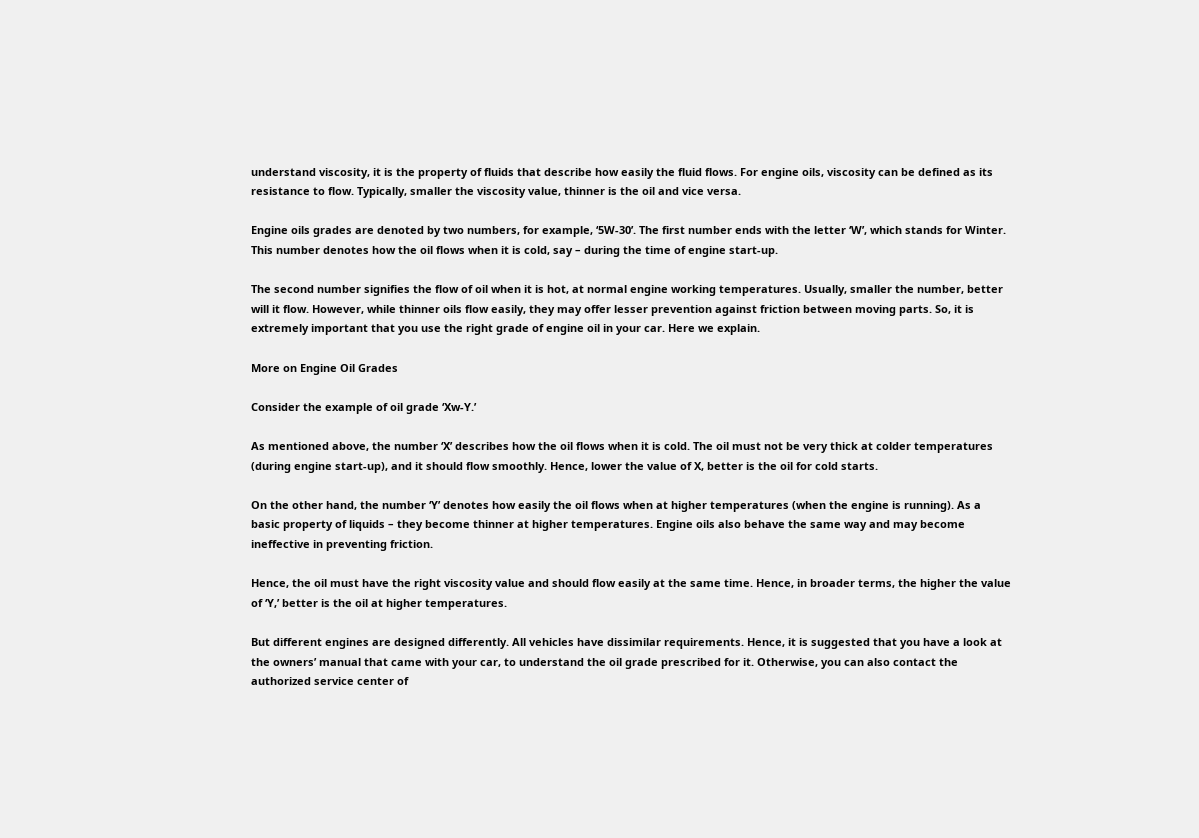understand viscosity, it is the property of fluids that describe how easily the fluid flows. For engine oils, viscosity can be defined as its resistance to flow. Typically, smaller the viscosity value, thinner is the oil and vice versa.

Engine oils grades are denoted by two numbers, for example, ‘5W-30’. The first number ends with the letter ‘W’, which stands for Winter. This number denotes how the oil flows when it is cold, say – during the time of engine start-up.

The second number signifies the flow of oil when it is hot, at normal engine working temperatures. Usually, smaller the number, better will it flow. However, while thinner oils flow easily, they may offer lesser prevention against friction between moving parts. So, it is extremely important that you use the right grade of engine oil in your car. Here we explain.

More on Engine Oil Grades

Consider the example of oil grade ‘Xw-Y.’

As mentioned above, the number ‘X’ describes how the oil flows when it is cold. The oil must not be very thick at colder temperatures (during engine start-up), and it should flow smoothly. Hence, lower the value of X, better is the oil for cold starts.

On the other hand, the number ‘Y’ denotes how easily the oil flows when at higher temperatures (when the engine is running). As a basic property of liquids – they become thinner at higher temperatures. Engine oils also behave the same way and may become ineffective in preventing friction.

Hence, the oil must have the right viscosity value and should flow easily at the same time. Hence, in broader terms, the higher the value of ‘Y,’ better is the oil at higher temperatures.

But different engines are designed differently. All vehicles have dissimilar requirements. Hence, it is suggested that you have a look at the owners’ manual that came with your car, to understand the oil grade prescribed for it. Otherwise, you can also contact the authorized service center of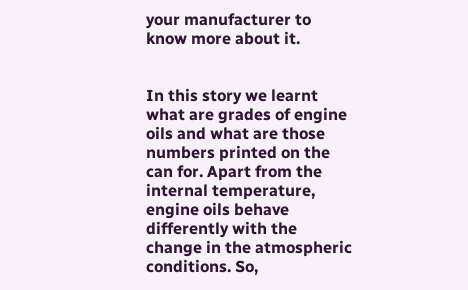your manufacturer to know more about it.


In this story we learnt what are grades of engine oils and what are those numbers printed on the can for. Apart from the internal temperature, engine oils behave differently with the change in the atmospheric conditions. So,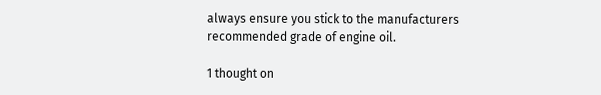always ensure you stick to the manufacturers recommended grade of engine oil.

1 thought on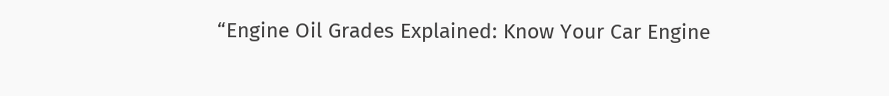“Engine Oil Grades Explained: Know Your Car Engine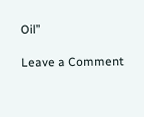Oil”

Leave a Comment